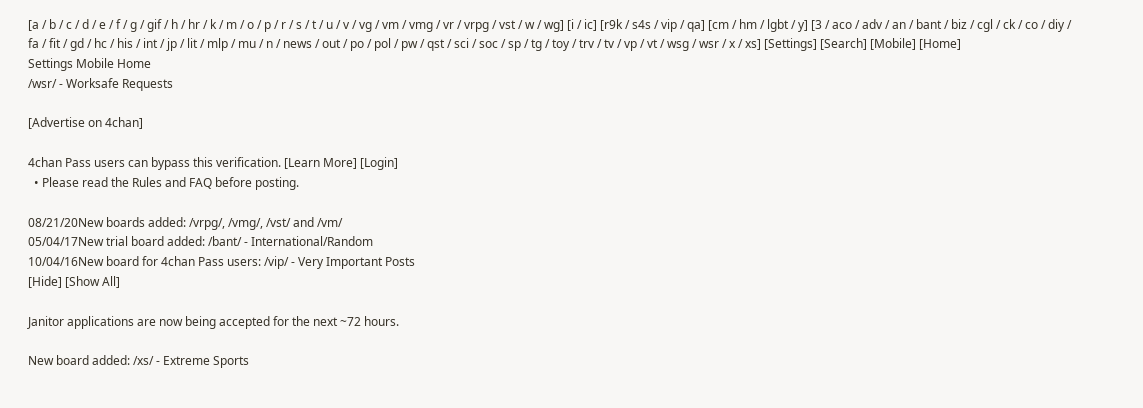[a / b / c / d / e / f / g / gif / h / hr / k / m / o / p / r / s / t / u / v / vg / vm / vmg / vr / vrpg / vst / w / wg] [i / ic] [r9k / s4s / vip / qa] [cm / hm / lgbt / y] [3 / aco / adv / an / bant / biz / cgl / ck / co / diy / fa / fit / gd / hc / his / int / jp / lit / mlp / mu / n / news / out / po / pol / pw / qst / sci / soc / sp / tg / toy / trv / tv / vp / vt / wsg / wsr / x / xs] [Settings] [Search] [Mobile] [Home]
Settings Mobile Home
/wsr/ - Worksafe Requests

[Advertise on 4chan]

4chan Pass users can bypass this verification. [Learn More] [Login]
  • Please read the Rules and FAQ before posting.

08/21/20New boards added: /vrpg/, /vmg/, /vst/ and /vm/
05/04/17New trial board added: /bant/ - International/Random
10/04/16New board for 4chan Pass users: /vip/ - Very Important Posts
[Hide] [Show All]

Janitor applications are now being accepted for the next ~72 hours.

New board added: /xs/ - Extreme Sports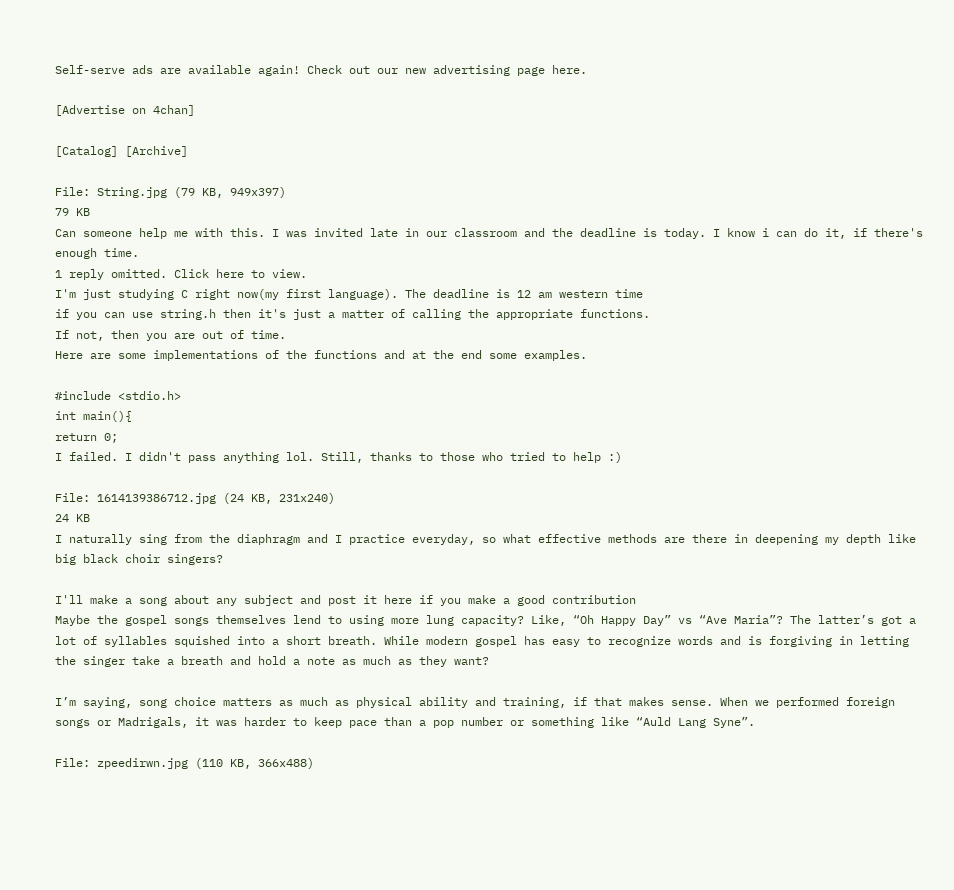Self-serve ads are available again! Check out our new advertising page here.

[Advertise on 4chan]

[Catalog] [Archive]

File: String.jpg (79 KB, 949x397)
79 KB
Can someone help me with this. I was invited late in our classroom and the deadline is today. I know i can do it, if there's enough time.
1 reply omitted. Click here to view.
I'm just studying C right now(my first language). The deadline is 12 am western time
if you can use string.h then it's just a matter of calling the appropriate functions.
If not, then you are out of time.
Here are some implementations of the functions and at the end some examples.

#include <stdio.h>
int main(){
return 0;
I failed. I didn't pass anything lol. Still, thanks to those who tried to help :)

File: 1614139386712.jpg (24 KB, 231x240)
24 KB
I naturally sing from the diaphragm and I practice everyday, so what effective methods are there in deepening my depth like big black choir singers?

I'll make a song about any subject and post it here if you make a good contribution
Maybe the gospel songs themselves lend to using more lung capacity? Like, “Oh Happy Day” vs “Ave Maria”? The latter’s got a lot of syllables squished into a short breath. While modern gospel has easy to recognize words and is forgiving in letting the singer take a breath and hold a note as much as they want?

I’m saying, song choice matters as much as physical ability and training, if that makes sense. When we performed foreign songs or Madrigals, it was harder to keep pace than a pop number or something like “Auld Lang Syne”.

File: zpeedirwn.jpg (110 KB, 366x488)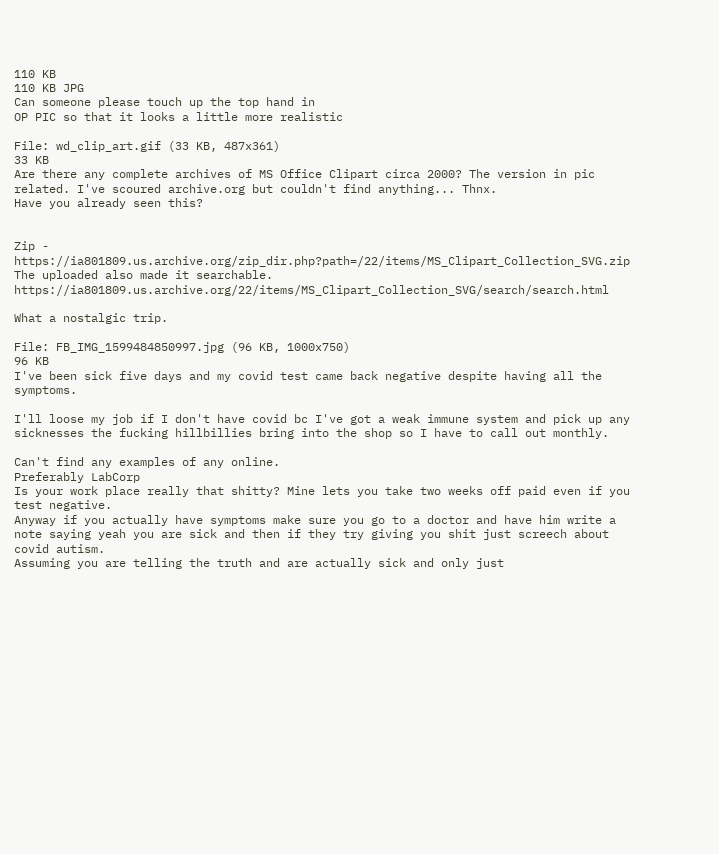110 KB
110 KB JPG
Can someone please touch up the top hand in
OP PIC so that it looks a little more realistic

File: wd_clip_art.gif (33 KB, 487x361)
33 KB
Are there any complete archives of MS Office Clipart circa 2000? The version in pic related. I've scoured archive.org but couldn't find anything... Thnx.
Have you already seen this?


Zip - https://ia801809.us.archive.org/zip_dir.php?path=/22/items/MS_Clipart_Collection_SVG.zip
The uploaded also made it searchable. https://ia801809.us.archive.org/22/items/MS_Clipart_Collection_SVG/search/search.html

What a nostalgic trip.

File: FB_IMG_1599484850997.jpg (96 KB, 1000x750)
96 KB
I've been sick five days and my covid test came back negative despite having all the symptoms.

I'll loose my job if I don't have covid bc I've got a weak immune system and pick up any sicknesses the fucking hillbillies bring into the shop so I have to call out monthly.

Can't find any examples of any online.
Preferably LabCorp
Is your work place really that shitty? Mine lets you take two weeks off paid even if you test negative.
Anyway if you actually have symptoms make sure you go to a doctor and have him write a note saying yeah you are sick and then if they try giving you shit just screech about covid autism.
Assuming you are telling the truth and are actually sick and only just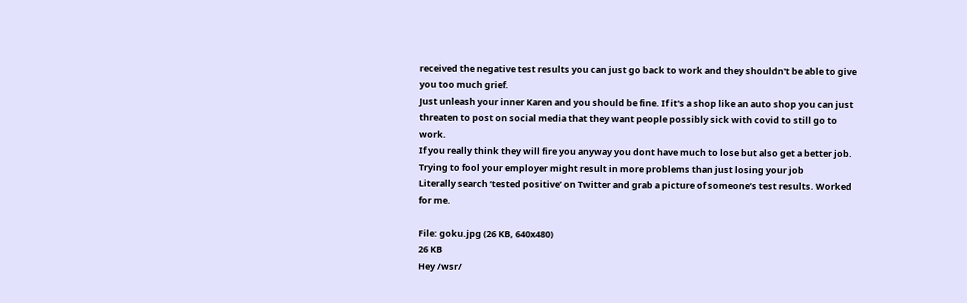received the negative test results you can just go back to work and they shouldn't be able to give you too much grief.
Just unleash your inner Karen and you should be fine. If it's a shop like an auto shop you can just threaten to post on social media that they want people possibly sick with covid to still go to work.
If you really think they will fire you anyway you dont have much to lose but also get a better job.
Trying to fool your employer might result in more problems than just losing your job
Literally search ‘tested positive’ on Twitter and grab a picture of someone’s test results. Worked for me.

File: goku.jpg (26 KB, 640x480)
26 KB
Hey /wsr/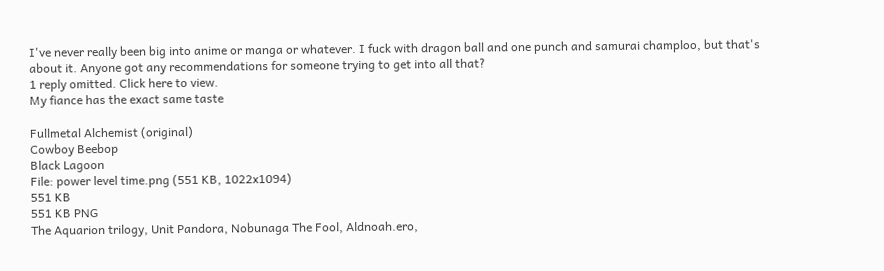I've never really been big into anime or manga or whatever. I fuck with dragon ball and one punch and samurai champloo, but that's about it. Anyone got any recommendations for someone trying to get into all that?
1 reply omitted. Click here to view.
My fiance has the exact same taste

Fullmetal Alchemist (original)
Cowboy Beebop
Black Lagoon
File: power level time.png (551 KB, 1022x1094)
551 KB
551 KB PNG
The Aquarion trilogy, Unit Pandora, Nobunaga The Fool, Aldnoah.ero,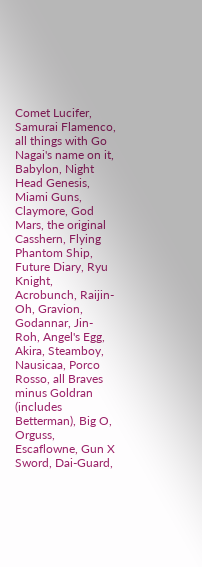Comet Lucifer, Samurai Flamenco, all things with Go Nagai's name on it, Babylon, Night Head Genesis, Miami Guns, Claymore, God Mars, the original Casshern, Flying Phantom Ship, Future Diary, Ryu Knight, Acrobunch, Raijin-Oh, Gravion, Godannar, Jin-Roh, Angel's Egg, Akira, Steamboy, Nausicaa, Porco Rosso, all Braves minus Goldran (includes Betterman), Big O, Orguss, Escaflowne, Gun X Sword, Dai-Guard,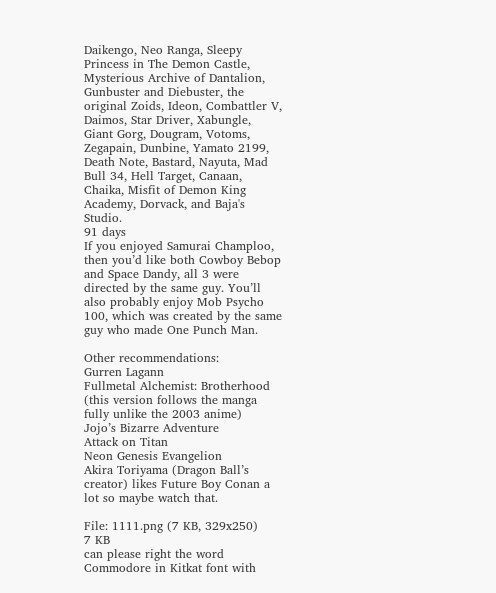Daikengo, Neo Ranga, Sleepy Princess in The Demon Castle, Mysterious Archive of Dantalion, Gunbuster and Diebuster, the original Zoids, Ideon, Combattler V, Daimos, Star Driver, Xabungle, Giant Gorg, Dougram, Votoms, Zegapain, Dunbine, Yamato 2199, Death Note, Bastard, Nayuta, Mad Bull 34, Hell Target, Canaan, Chaika, Misfit of Demon King Academy, Dorvack, and Baja's Studio.
91 days
If you enjoyed Samurai Champloo, then you’d like both Cowboy Bebop and Space Dandy, all 3 were directed by the same guy. You’ll also probably enjoy Mob Psycho 100, which was created by the same guy who made One Punch Man.

Other recommendations:
Gurren Lagann
Fullmetal Alchemist: Brotherhood (this version follows the manga fully unlike the 2003 anime)
Jojo’s Bizarre Adventure
Attack on Titan
Neon Genesis Evangelion
Akira Toriyama (Dragon Ball’s creator) likes Future Boy Conan a lot so maybe watch that.

File: 1111.png (7 KB, 329x250)
7 KB
can please right the word Commodore in Kitkat font with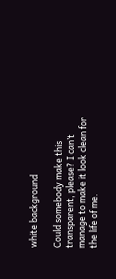white background

Could somebody make this transparent, please? I can’t manage to make it look clean for the life of me.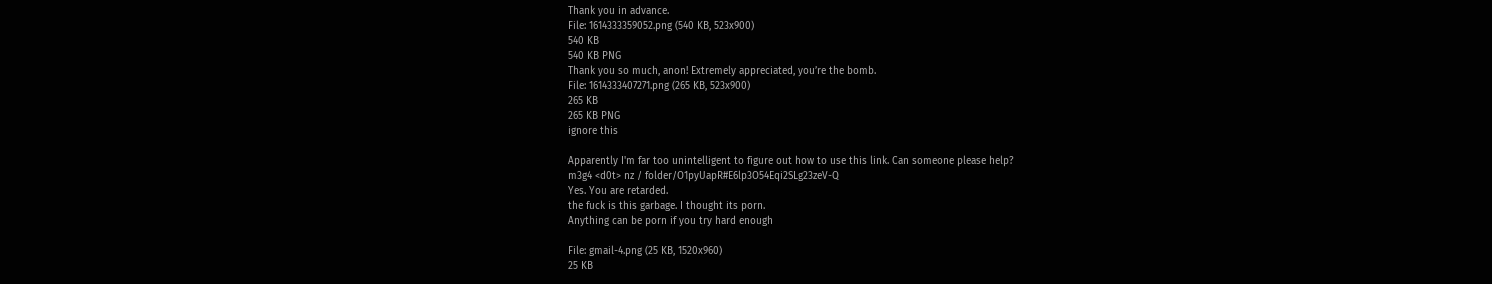Thank you in advance.
File: 1614333359052.png (540 KB, 523x900)
540 KB
540 KB PNG
Thank you so much, anon! Extremely appreciated, you’re the bomb.
File: 1614333407271.png (265 KB, 523x900)
265 KB
265 KB PNG
ignore this

Apparently I'm far too unintelligent to figure out how to use this link. Can someone please help?
m3g4 <d0t> nz / folder/O1pyUapR#E6lp3O54Eqi2SLg23zeV-Q
Yes. You are retarded.
the fuck is this garbage. I thought its porn.
Anything can be porn if you try hard enough

File: gmail-4.png (25 KB, 1520x960)
25 KB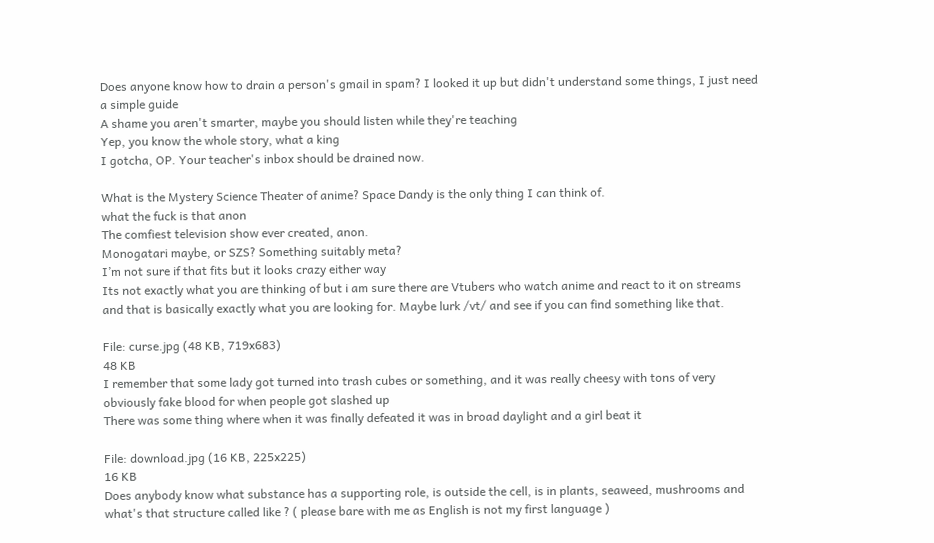Does anyone know how to drain a person's gmail in spam? I looked it up but didn't understand some things, I just need a simple guide
A shame you aren't smarter, maybe you should listen while they're teaching
Yep, you know the whole story, what a king
I gotcha, OP. Your teacher's inbox should be drained now.

What is the Mystery Science Theater of anime? Space Dandy is the only thing I can think of.
what the fuck is that anon
The comfiest television show ever created, anon.
Monogatari maybe, or SZS? Something suitably meta?
I’m not sure if that fits but it looks crazy either way
Its not exactly what you are thinking of but i am sure there are Vtubers who watch anime and react to it on streams and that is basically exactly what you are looking for. Maybe lurk /vt/ and see if you can find something like that.

File: curse.jpg (48 KB, 719x683)
48 KB
I remember that some lady got turned into trash cubes or something, and it was really cheesy with tons of very obviously fake blood for when people got slashed up
There was some thing where when it was finally defeated it was in broad daylight and a girl beat it

File: download.jpg (16 KB, 225x225)
16 KB
Does anybody know what substance has a supporting role, is outside the cell, is in plants, seaweed, mushrooms and what's that structure called like ? ( please bare with me as English is not my first language )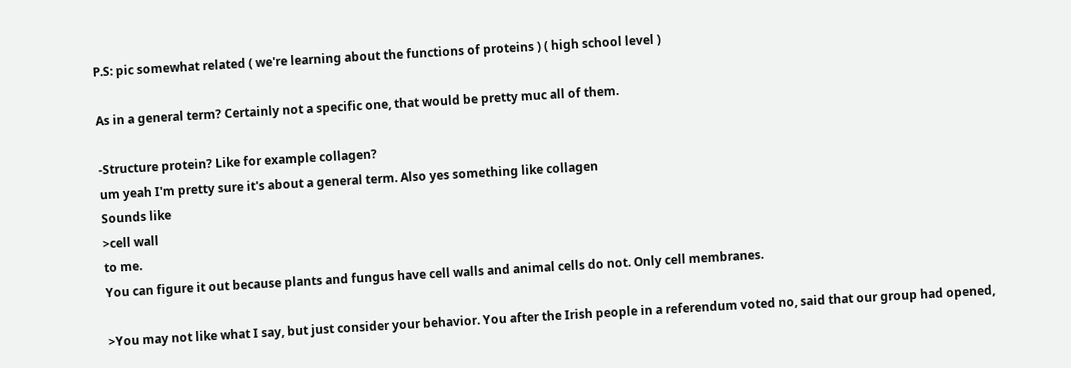P.S: pic somewhat related ( we're learning about the functions of proteins ) ( high school level )

As in a general term? Certainly not a specific one, that would be pretty muc all of them.

-Structure protein? Like for example collagen?
um yeah I'm pretty sure it's about a general term. Also yes something like collagen
Sounds like
>cell wall
to me.
You can figure it out because plants and fungus have cell walls and animal cells do not. Only cell membranes.

>You may not like what I say, but just consider your behavior. You after the Irish people in a referendum voted no, said that our group had opened,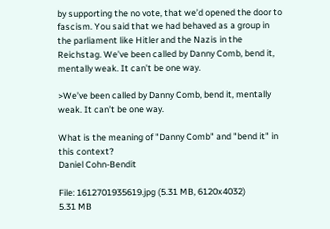by supporting the no vote, that we’d opened the door to fascism. You said that we had behaved as a group in the parliament like Hitler and the Nazis in the Reichstag. We’ve been called by Danny Comb, bend it, mentally weak. It can’t be one way.

>We’ve been called by Danny Comb, bend it, mentally weak. It can’t be one way.

What is the meaning of "Danny Comb" and "bend it" in this context?
Daniel Cohn-Bendit

File: 1612701935619.jpg (5.31 MB, 6120x4032)
5.31 MB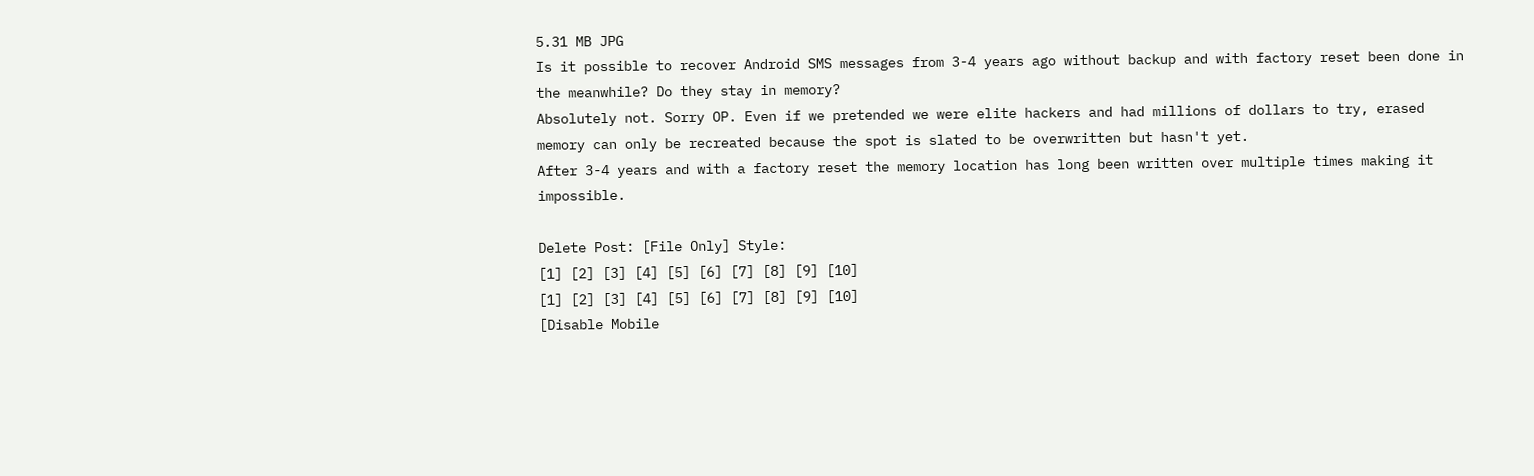5.31 MB JPG
Is it possible to recover Android SMS messages from 3-4 years ago without backup and with factory reset been done in the meanwhile? Do they stay in memory?
Absolutely not. Sorry OP. Even if we pretended we were elite hackers and had millions of dollars to try, erased memory can only be recreated because the spot is slated to be overwritten but hasn't yet.
After 3-4 years and with a factory reset the memory location has long been written over multiple times making it impossible.

Delete Post: [File Only] Style:
[1] [2] [3] [4] [5] [6] [7] [8] [9] [10]
[1] [2] [3] [4] [5] [6] [7] [8] [9] [10]
[Disable Mobile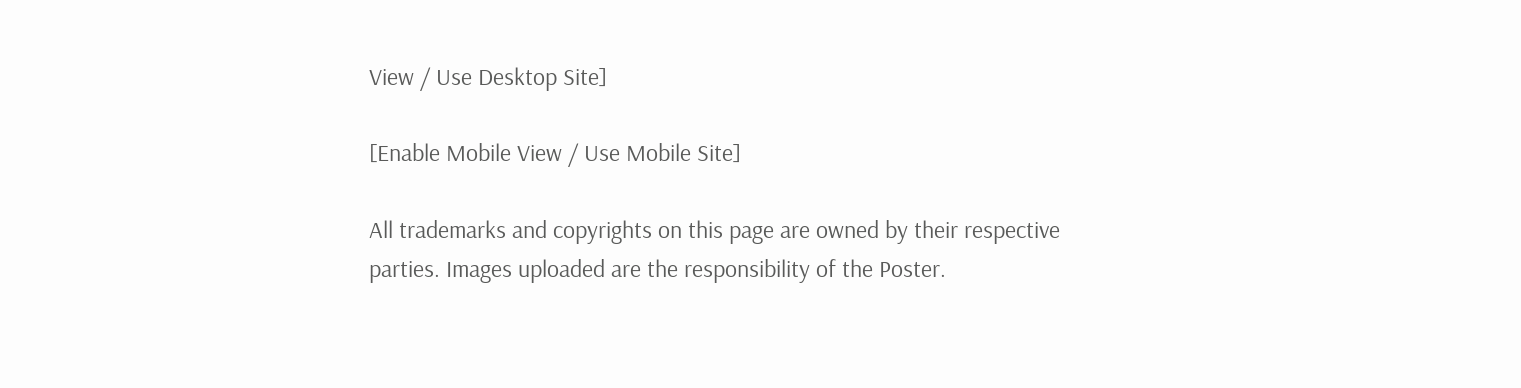View / Use Desktop Site]

[Enable Mobile View / Use Mobile Site]

All trademarks and copyrights on this page are owned by their respective parties. Images uploaded are the responsibility of the Poster.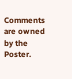Comments are owned by the Poster.